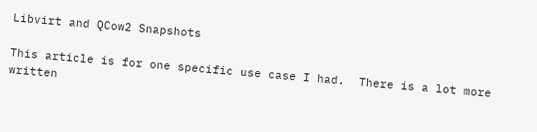Libvirt and QCow2 Snapshots

This article is for one specific use case I had.  There is a lot more written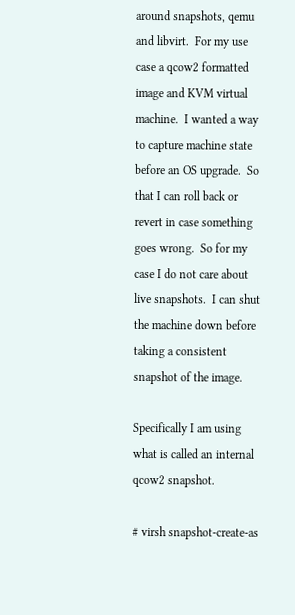around snapshots, qemu and libvirt.  For my use case a qcow2 formatted image and KVM virtual machine.  I wanted a way to capture machine state before an OS upgrade.  So that I can roll back or revert in case something goes wrong.  So for my case I do not care about live snapshots.  I can shut the machine down before taking a consistent snapshot of the image.

Specifically I am using what is called an internal qcow2 snapshot.

# virsh snapshot-create-as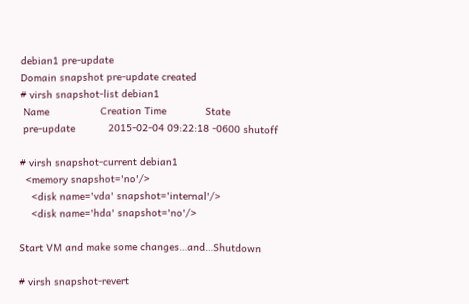debian1 pre-update
Domain snapshot pre-update created
# virsh snapshot-list debian1
 Name                 Creation Time             State
 pre-update           2015-02-04 09:22:18 -0600 shutoff

# virsh snapshot-current debian1
  <memory snapshot='no'/>
    <disk name='vda' snapshot='internal'/>
    <disk name='hda' snapshot='no'/>

Start VM and make some changes…and…Shutdown

# virsh snapshot-revert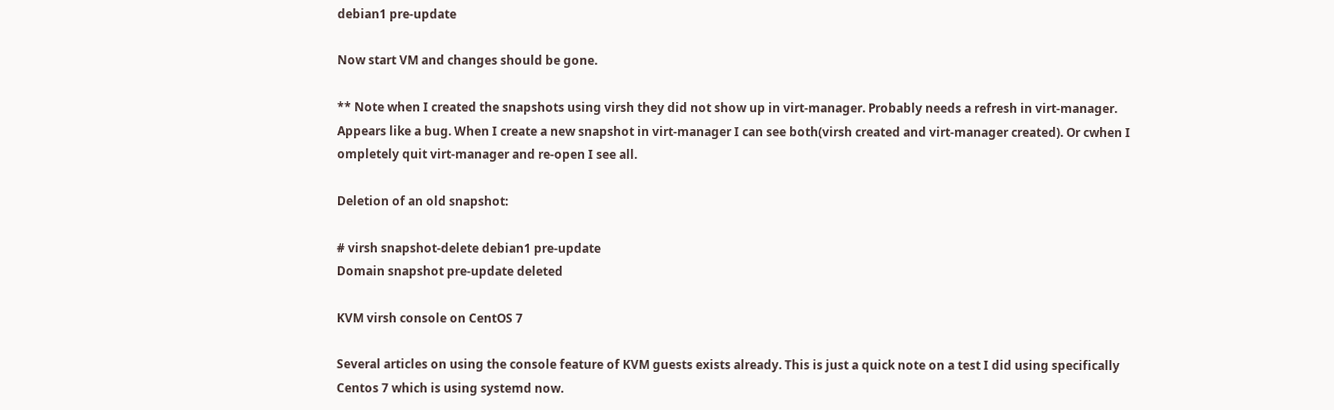debian1 pre-update

Now start VM and changes should be gone.

** Note when I created the snapshots using virsh they did not show up in virt-manager. Probably needs a refresh in virt-manager. Appears like a bug. When I create a new snapshot in virt-manager I can see both(virsh created and virt-manager created). Or cwhen I ompletely quit virt-manager and re-open I see all.

Deletion of an old snapshot:

# virsh snapshot-delete debian1 pre-update
Domain snapshot pre-update deleted

KVM virsh console on CentOS 7

Several articles on using the console feature of KVM guests exists already. This is just a quick note on a test I did using specifically Centos 7 which is using systemd now.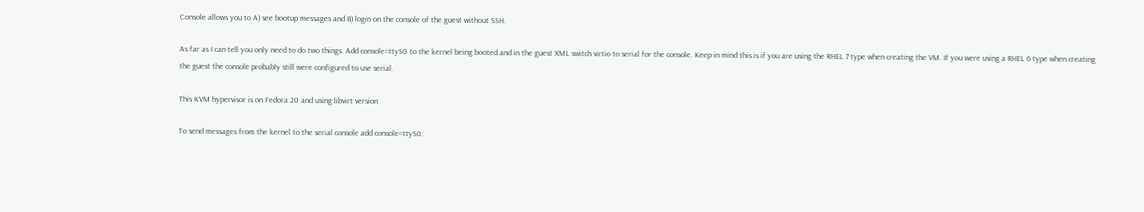Console allows you to A) see bootup messages and B) login on the console of the guest without SSH.

As far as I can tell you only need to do two things. Add console=ttyS0 to the kernel being booted and in the guest XML switch virtio to serial for the console. Keep in mind this is if you are using the RHEL 7 type when creating the VM. If you were using a RHEL 6 type when creating the guest the console probably still were configured to use serial.

This KVM hypervisor is on Fedora 20 and using libvirt version

To send messages from the kernel to the serial console add console=ttyS0: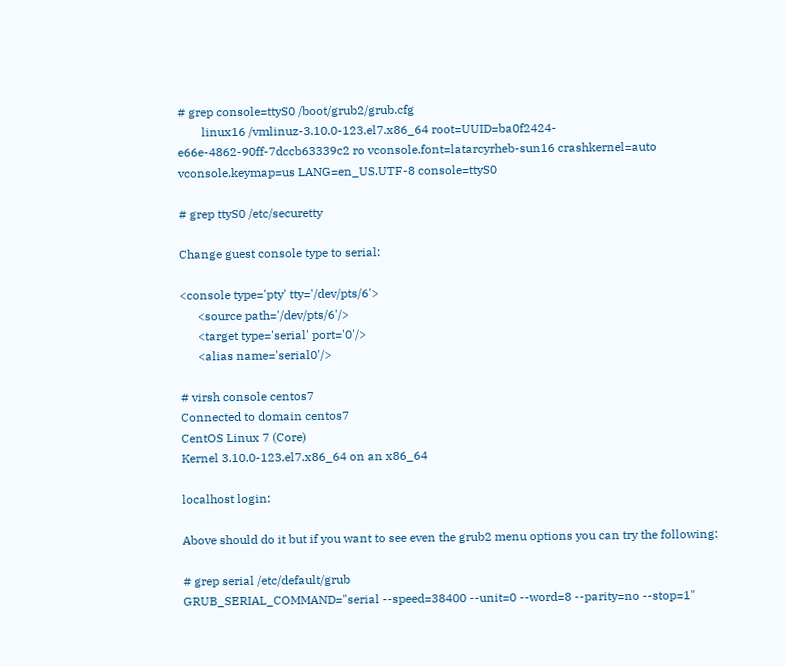# grep console=ttyS0 /boot/grub2/grub.cfg
        linux16 /vmlinuz-3.10.0-123.el7.x86_64 root=UUID=ba0f2424-e66e-4862-90ff-7dccb63339c2 ro vconsole.font=latarcyrheb-sun16 crashkernel=auto  vconsole.keymap=us LANG=en_US.UTF-8 console=ttyS0

# grep ttyS0 /etc/securetty

Change guest console type to serial:

<console type='pty' tty='/dev/pts/6'>
      <source path='/dev/pts/6'/>
      <target type='serial' port='0'/>
      <alias name='serial0'/>

# virsh console centos7
Connected to domain centos7
CentOS Linux 7 (Core)
Kernel 3.10.0-123.el7.x86_64 on an x86_64

localhost login:

Above should do it but if you want to see even the grub2 menu options you can try the following:

# grep serial /etc/default/grub
GRUB_SERIAL_COMMAND="serial --speed=38400 --unit=0 --word=8 --parity=no --stop=1"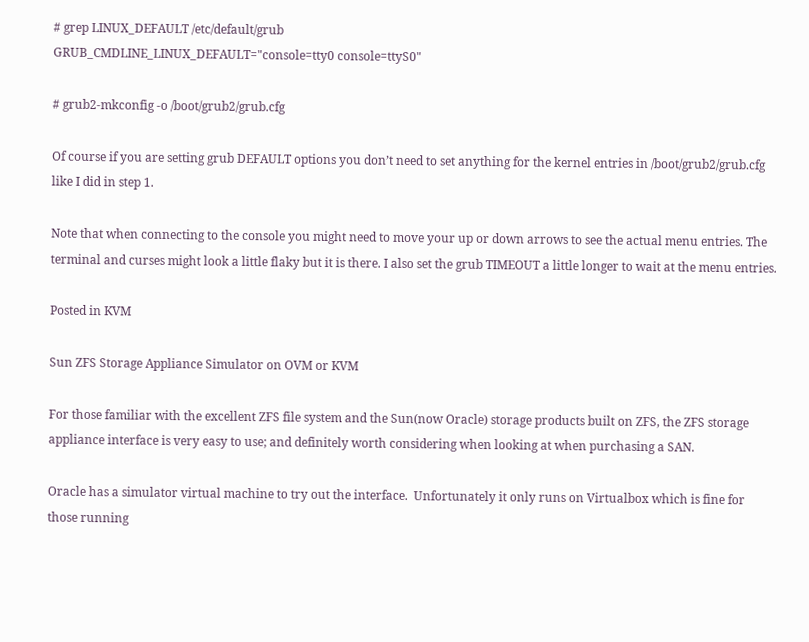# grep LINUX_DEFAULT /etc/default/grub
GRUB_CMDLINE_LINUX_DEFAULT="console=tty0 console=ttyS0"

# grub2-mkconfig -o /boot/grub2/grub.cfg

Of course if you are setting grub DEFAULT options you don’t need to set anything for the kernel entries in /boot/grub2/grub.cfg like I did in step 1.

Note that when connecting to the console you might need to move your up or down arrows to see the actual menu entries. The terminal and curses might look a little flaky but it is there. I also set the grub TIMEOUT a little longer to wait at the menu entries.

Posted in KVM

Sun ZFS Storage Appliance Simulator on OVM or KVM

For those familiar with the excellent ZFS file system and the Sun(now Oracle) storage products built on ZFS, the ZFS storage appliance interface is very easy to use; and definitely worth considering when looking at when purchasing a SAN.

Oracle has a simulator virtual machine to try out the interface.  Unfortunately it only runs on Virtualbox which is fine for those running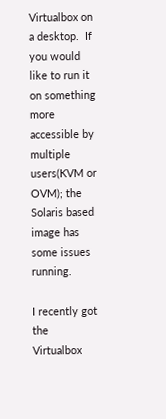Virtualbox on a desktop.  If you would like to run it on something more accessible by multiple users(KVM or OVM); the Solaris based image has some issues running.

I recently got the Virtualbox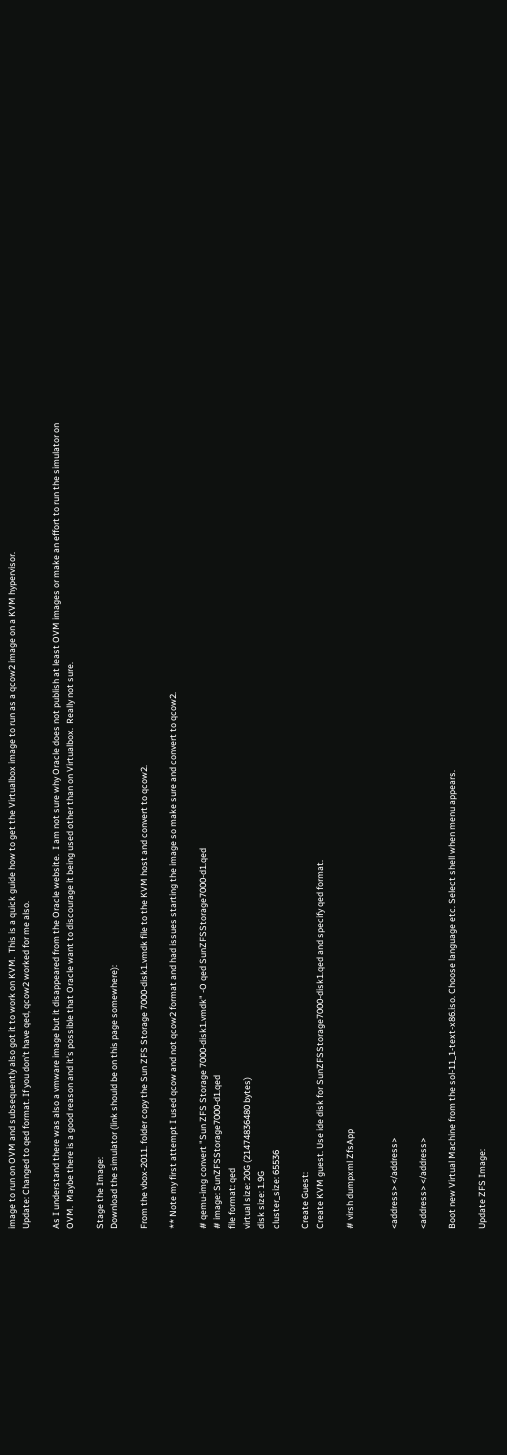image to run on OVM and subsequently also got it to work on KVM.  This is a quick guide how to get the Virtualbox image to run as a qcow2 image on a KVM hypervisor.
Update: Changed to qed format. If you don’t have qed, qcow2 worked for me also.

As I understand there was also a vmware image but it disappeared from the Oracle website.  I am not sure why Oracle does not publish at least OVM images or make an effort to run the simulator on OVM.  Maybe there is a good reason and it’s possible that Oracle want to discourage it being used other than on Virtualbox.  Really not sure.

Stage the Image:
Download the simulator (link should be on this page somewhere):

From the vbox-2011. folder copy the Sun ZFS Storage 7000-disk1.vmdk file to the KVM host and convert to qcow2.

** Note my first attempt I used qcow and not qcow2 format and had issues starting the image so make sure and convert to qcow2.

# qemu-img convert "Sun ZFS Storage 7000-disk1.vmdk" -O qed SunZFSStorage7000-d1.qed
# image: SunZFSStorage7000-d1.qed
file format: qed
virtual size: 20G (21474836480 bytes)
disk size: 1.9G
cluster_size: 65536

Create Guest:
Create KVM guest. Use ide disk for SunZFSStorage7000-disk1.qed and specify qed format.

# virsh dumpxml ZfsApp


<address> </address>

<address> </address>

Boot new Virtual Machine from the sol-11_1-text-x86.iso. Choose language etc. Select shell when menu appears.

Update ZFS Image: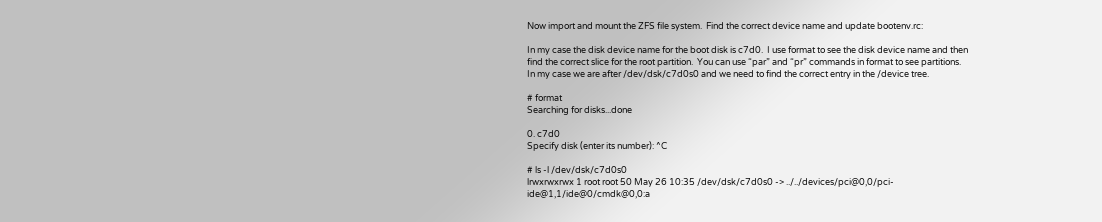Now import and mount the ZFS file system.  Find the correct device name and update bootenv.rc:

In my case the disk device name for the boot disk is c7d0.  I use format to see the disk device name and then find the correct slice for the root partition.  You can use “par” and “pr” commands in format to see partitions.  In my case we are after /dev/dsk/c7d0s0 and we need to find the correct entry in the /device tree.

# format
Searching for disks...done

0. c7d0
Specify disk (enter its number): ^C

# ls -l /dev/dsk/c7d0s0
lrwxrwxrwx 1 root root 50 May 26 10:35 /dev/dsk/c7d0s0 -> ../../devices/pci@0,0/pci-ide@1,1/ide@0/cmdk@0,0:a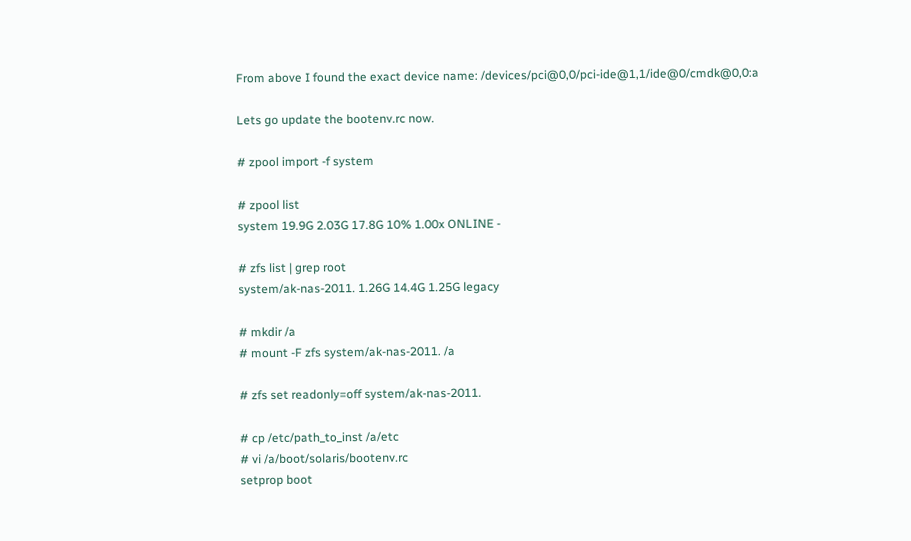From above I found the exact device name: /devices/pci@0,0/pci-ide@1,1/ide@0/cmdk@0,0:a

Lets go update the bootenv.rc now.

# zpool import -f system

# zpool list
system 19.9G 2.03G 17.8G 10% 1.00x ONLINE -

# zfs list | grep root
system/ak-nas-2011. 1.26G 14.4G 1.25G legacy

# mkdir /a
# mount -F zfs system/ak-nas-2011. /a

# zfs set readonly=off system/ak-nas-2011.

# cp /etc/path_to_inst /a/etc
# vi /a/boot/solaris/bootenv.rc
setprop boot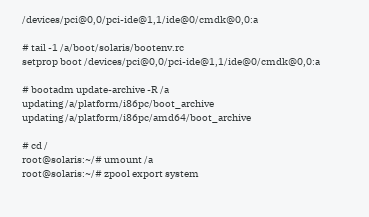/devices/pci@0,0/pci-ide@1,1/ide@0/cmdk@0,0:a

# tail -1 /a/boot/solaris/bootenv.rc
setprop boot /devices/pci@0,0/pci-ide@1,1/ide@0/cmdk@0,0:a

# bootadm update-archive -R /a
updating /a/platform/i86pc/boot_archive
updating /a/platform/i86pc/amd64/boot_archive

# cd /
root@solaris:~/# umount /a
root@solaris:~/# zpool export system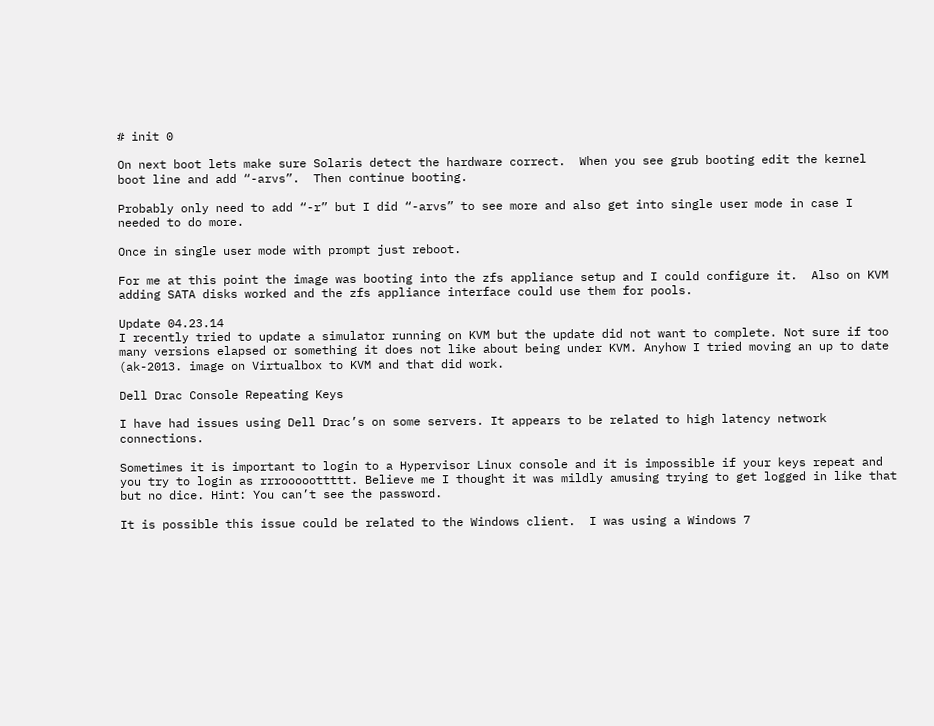# init 0

On next boot lets make sure Solaris detect the hardware correct.  When you see grub booting edit the kernel boot line and add “-arvs”.  Then continue booting.

Probably only need to add “-r” but I did “-arvs” to see more and also get into single user mode in case I needed to do more.

Once in single user mode with prompt just reboot.

For me at this point the image was booting into the zfs appliance setup and I could configure it.  Also on KVM adding SATA disks worked and the zfs appliance interface could use them for pools.

Update 04.23.14
I recently tried to update a simulator running on KVM but the update did not want to complete. Not sure if too many versions elapsed or something it does not like about being under KVM. Anyhow I tried moving an up to date (ak-2013. image on Virtualbox to KVM and that did work.

Dell Drac Console Repeating Keys

I have had issues using Dell Drac’s on some servers. It appears to be related to high latency network connections.

Sometimes it is important to login to a Hypervisor Linux console and it is impossible if your keys repeat and you try to login as rrrooooottttt. Believe me I thought it was mildly amusing trying to get logged in like that but no dice. Hint: You can’t see the password.

It is possible this issue could be related to the Windows client.  I was using a Windows 7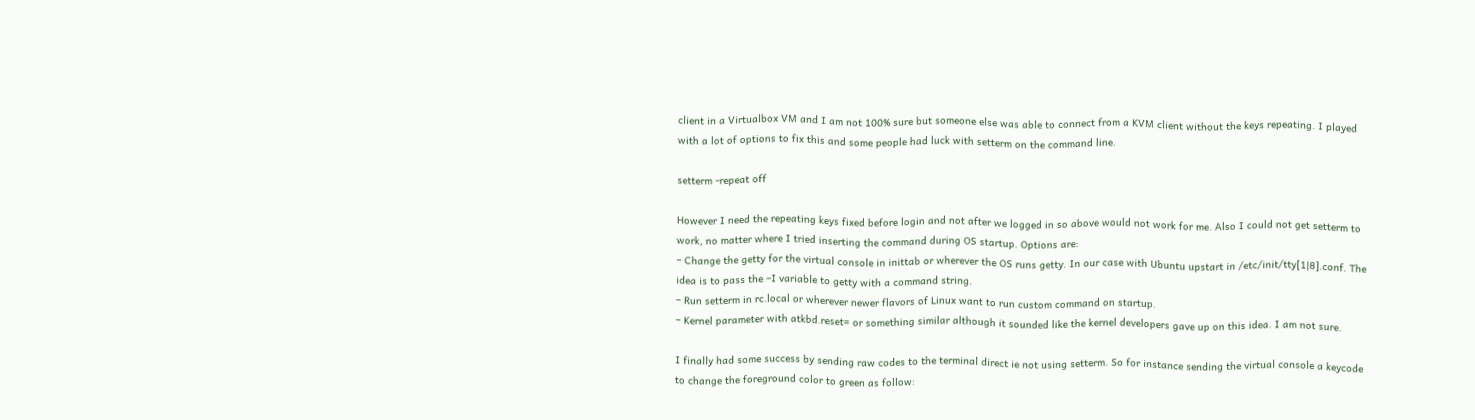client in a Virtualbox VM and I am not 100% sure but someone else was able to connect from a KVM client without the keys repeating. I played with a lot of options to fix this and some people had luck with setterm on the command line.

setterm -repeat off

However I need the repeating keys fixed before login and not after we logged in so above would not work for me. Also I could not get setterm to work, no matter where I tried inserting the command during OS startup. Options are:
– Change the getty for the virtual console in inittab or wherever the OS runs getty. In our case with Ubuntu upstart in /etc/init/tty[1|8].conf. The idea is to pass the –I variable to getty with a command string.
– Run setterm in rc.local or wherever newer flavors of Linux want to run custom command on startup.
– Kernel parameter with atkbd.reset= or something similar although it sounded like the kernel developers gave up on this idea. I am not sure.

I finally had some success by sending raw codes to the terminal direct ie not using setterm. So for instance sending the virtual console a keycode to change the foreground color to green as follow: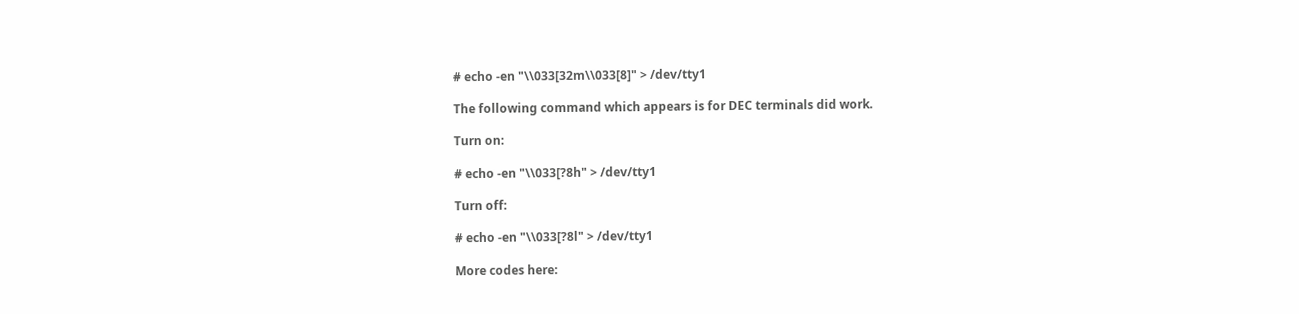# echo -en "\\033[32m\\033[8]" > /dev/tty1

The following command which appears is for DEC terminals did work.

Turn on:

# echo -en "\\033[?8h" > /dev/tty1

Turn off:

# echo -en "\\033[?8l" > /dev/tty1

More codes here: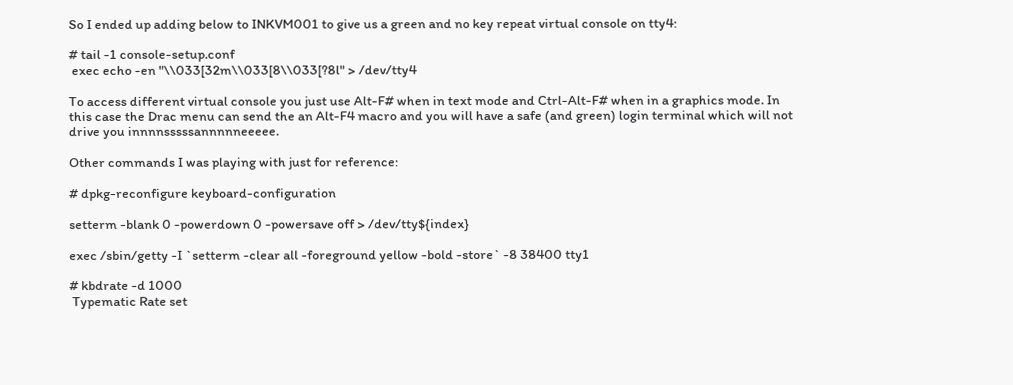So I ended up adding below to INKVM001 to give us a green and no key repeat virtual console on tty4:

# tail -1 console-setup.conf
 exec echo -en "\\033[32m\\033[8\\033[?8l" > /dev/tty4

To access different virtual console you just use Alt-F# when in text mode and Ctrl-Alt-F# when in a graphics mode. In this case the Drac menu can send the an Alt-F4 macro and you will have a safe (and green) login terminal which will not drive you innnnsssssannnnneeeee.

Other commands I was playing with just for reference:

# dpkg-reconfigure keyboard-configuration

setterm -blank 0 -powerdown 0 -powersave off > /dev/tty${index}

exec /sbin/getty -I `setterm -clear all -foreground yellow -bold -store` -8 38400 tty1

# kbdrate -d 1000
 Typematic Rate set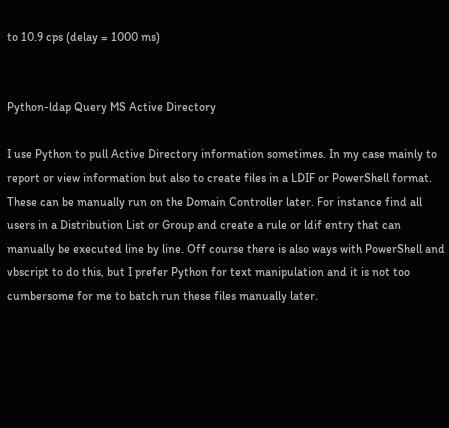to 10.9 cps (delay = 1000 ms)


Python-ldap Query MS Active Directory

I use Python to pull Active Directory information sometimes. In my case mainly to report or view information but also to create files in a LDIF or PowerShell format.  These can be manually run on the Domain Controller later. For instance find all users in a Distribution List or Group and create a rule or ldif entry that can manually be executed line by line. Off course there is also ways with PowerShell and vbscript to do this, but I prefer Python for text manipulation and it is not too cumbersome for me to batch run these files manually later.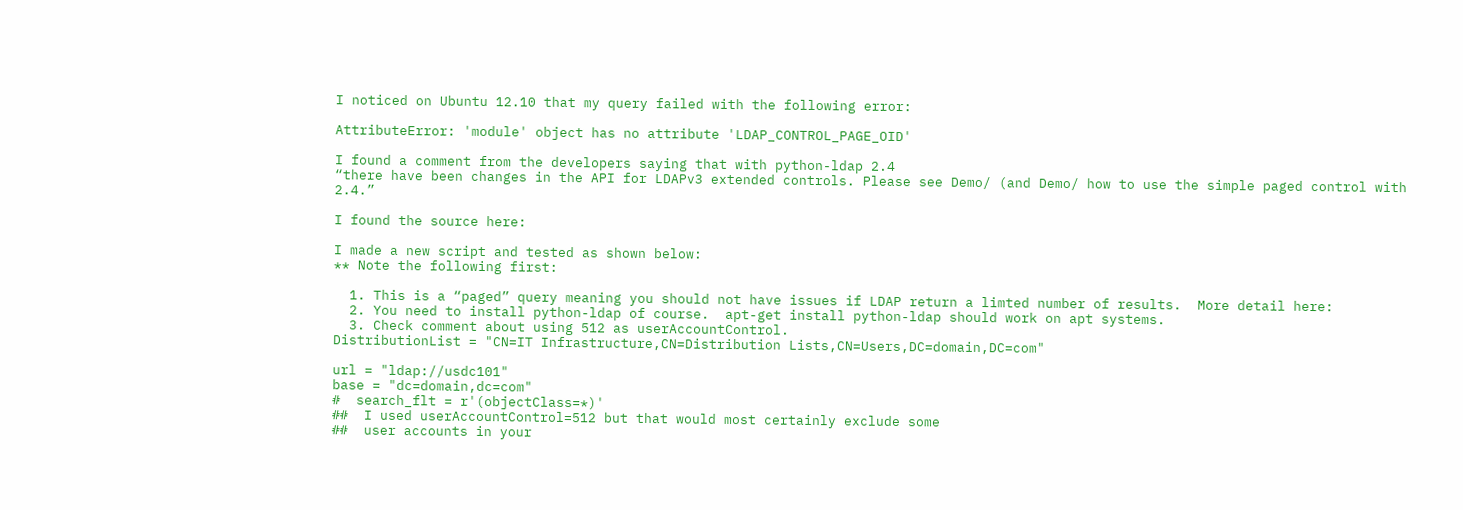I noticed on Ubuntu 12.10 that my query failed with the following error:

AttributeError: 'module' object has no attribute 'LDAP_CONTROL_PAGE_OID'

I found a comment from the developers saying that with python-ldap 2.4
“there have been changes in the API for LDAPv3 extended controls. Please see Demo/ (and Demo/ how to use the simple paged control with 2.4.”

I found the source here:

I made a new script and tested as shown below:
** Note the following first:

  1. This is a “paged” query meaning you should not have issues if LDAP return a limted number of results.  More detail here:
  2. You need to install python-ldap of course.  apt-get install python-ldap should work on apt systems.
  3. Check comment about using 512 as userAccountControl.
DistributionList = "CN=IT Infrastructure,CN=Distribution Lists,CN=Users,DC=domain,DC=com"

url = "ldap://usdc101"
base = "dc=domain,dc=com"
#  search_flt = r'(objectClass=*)'
##  I used userAccountControl=512 but that would most certainly exclude some
##  user accounts in your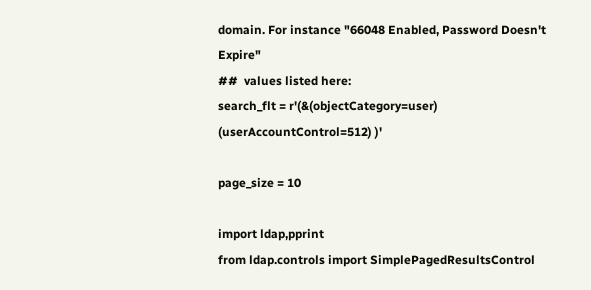domain. For instance "66048 Enabled, Password Doesn't Expire"
##  values listed here:
search_flt = r'(&(objectCategory=user) (userAccountControl=512) )'

page_size = 10

import ldap,pprint
from ldap.controls import SimplePagedResultsControl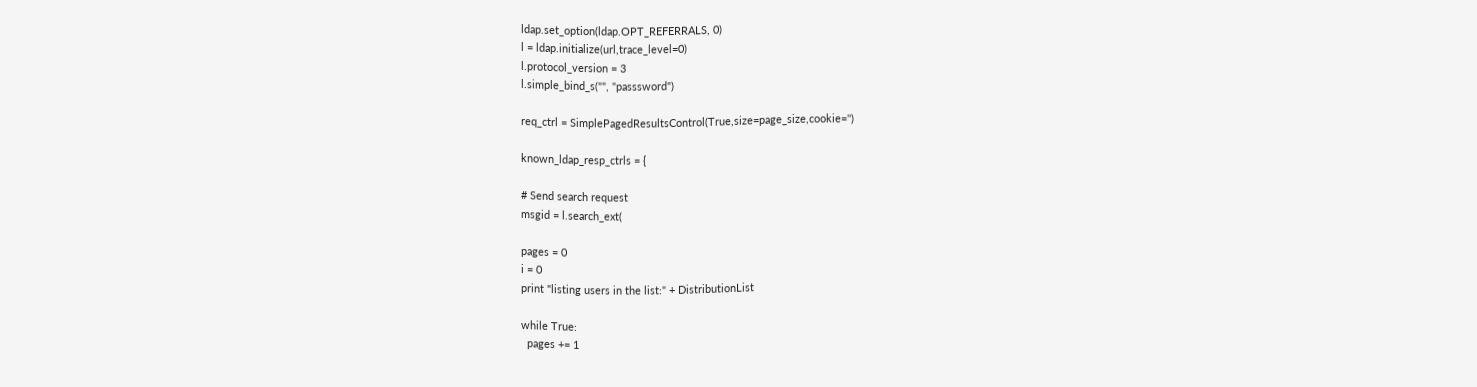ldap.set_option(ldap.OPT_REFERRALS, 0)
l = ldap.initialize(url,trace_level=0)
l.protocol_version = 3
l.simple_bind_s("", "passsword")

req_ctrl = SimplePagedResultsControl(True,size=page_size,cookie='')

known_ldap_resp_ctrls = {

# Send search request
msgid = l.search_ext(

pages = 0
i = 0
print "listing users in the list:" + DistributionList

while True:
  pages += 1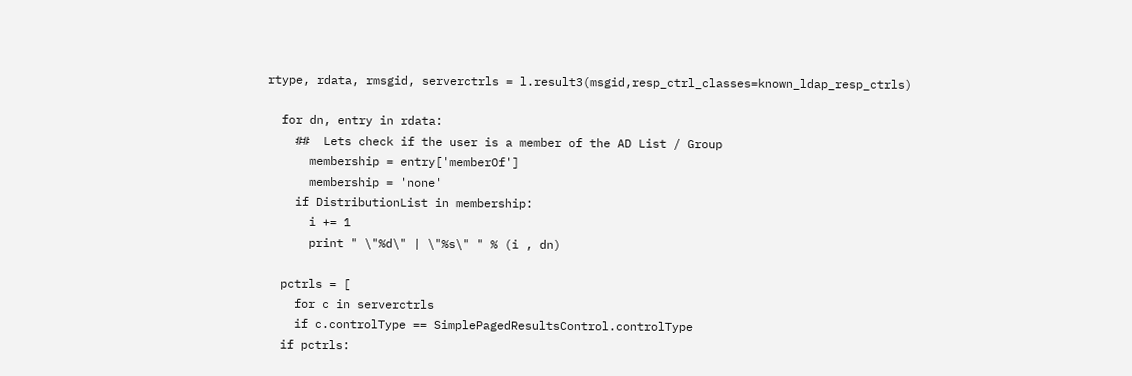rtype, rdata, rmsgid, serverctrls = l.result3(msgid,resp_ctrl_classes=known_ldap_resp_ctrls)

  for dn, entry in rdata:
    ##  Lets check if the user is a member of the AD List / Group
      membership = entry['memberOf']
      membership = 'none'
    if DistributionList in membership:
      i += 1
      print " \"%d\" | \"%s\" " % (i , dn)

  pctrls = [
    for c in serverctrls
    if c.controlType == SimplePagedResultsControl.controlType
  if pctrls: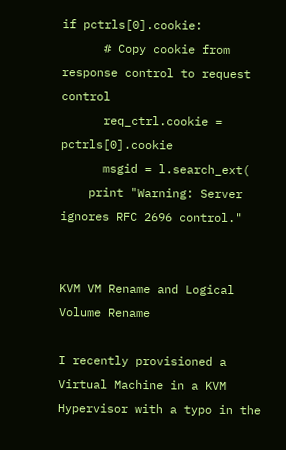if pctrls[0].cookie:
      # Copy cookie from response control to request control
      req_ctrl.cookie = pctrls[0].cookie
      msgid = l.search_ext(
    print "Warning: Server ignores RFC 2696 control."


KVM VM Rename and Logical Volume Rename

I recently provisioned a Virtual Machine in a KVM Hypervisor with a typo in the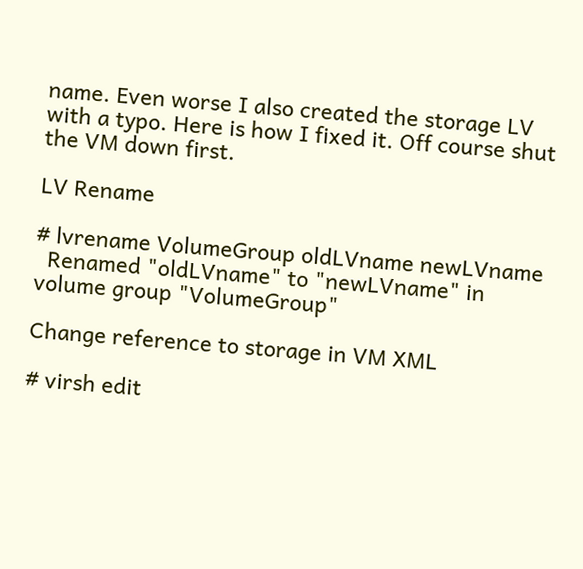name. Even worse I also created the storage LV with a typo. Here is how I fixed it. Off course shut the VM down first.

LV Rename

# lvrename VolumeGroup oldLVname newLVname
  Renamed "oldLVname" to "newLVname" in volume group "VolumeGroup"

Change reference to storage in VM XML

# virsh edit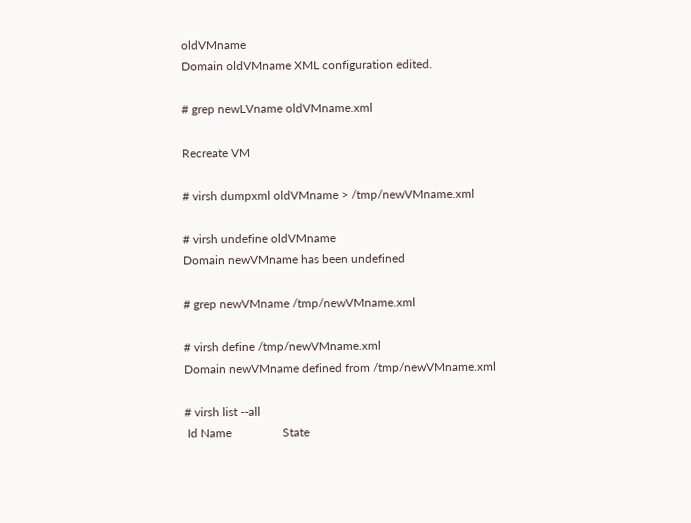oldVMname
Domain oldVMname XML configuration edited.

# grep newLVname oldVMname.xml

Recreate VM

# virsh dumpxml oldVMname > /tmp/newVMname.xml

# virsh undefine oldVMname
Domain newVMname has been undefined

# grep newVMname /tmp/newVMname.xml

# virsh define /tmp/newVMname.xml
Domain newVMname defined from /tmp/newVMname.xml

# virsh list --all
 Id Name                 State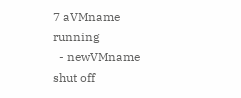7 aVMname            running
  - newVMname         shut off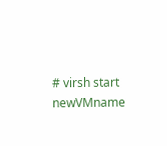# virsh start newVMname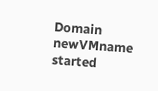Domain newVMname started